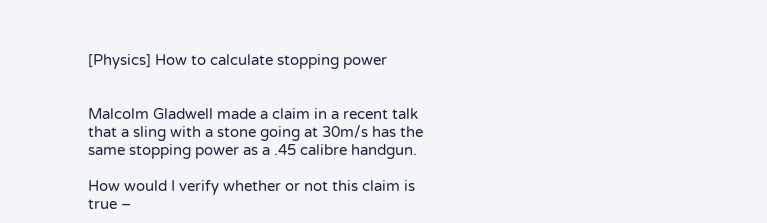[Physics] How to calculate stopping power


Malcolm Gladwell made a claim in a recent talk that a sling with a stone going at 30m/s has the same stopping power as a .45 calibre handgun.

How would I verify whether or not this claim is true –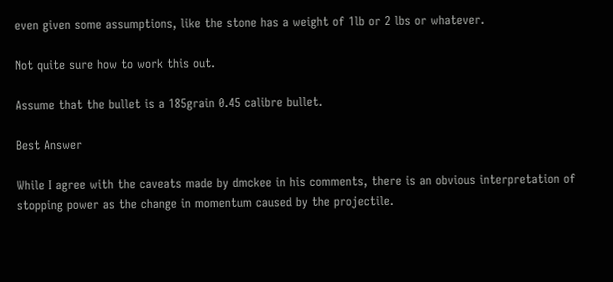even given some assumptions, like the stone has a weight of 1lb or 2 lbs or whatever.

Not quite sure how to work this out.

Assume that the bullet is a 185grain 0.45 calibre bullet.

Best Answer

While I agree with the caveats made by dmckee in his comments, there is an obvious interpretation of stopping power as the change in momentum caused by the projectile.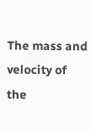The mass and velocity of the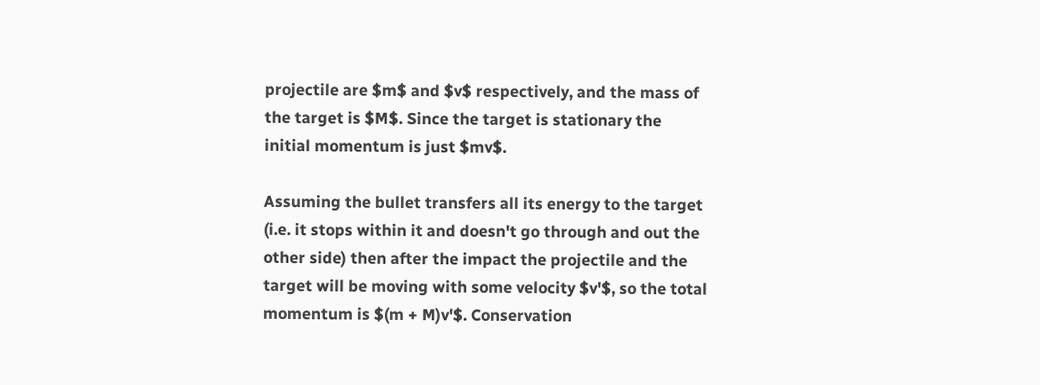projectile are $m$ and $v$ respectively, and the mass of the target is $M$. Since the target is stationary the initial momentum is just $mv$.

Assuming the bullet transfers all its energy to the target (i.e. it stops within it and doesn't go through and out the other side) then after the impact the projectile and the target will be moving with some velocity $v'$, so the total momentum is $(m + M)v'$. Conservation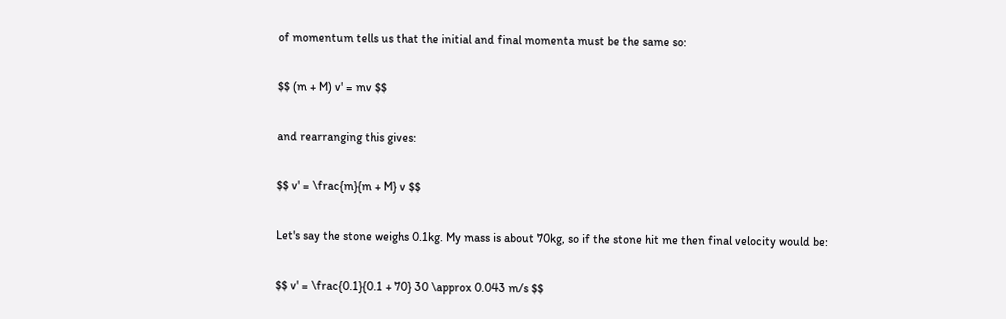of momentum tells us that the initial and final momenta must be the same so:

$$ (m + M) v' = mv $$

and rearranging this gives:

$$ v' = \frac{m}{m + M} v $$

Let's say the stone weighs 0.1kg. My mass is about 70kg, so if the stone hit me then final velocity would be:

$$ v' = \frac{0.1}{0.1 + 70} 30 \approx 0.043 m/s $$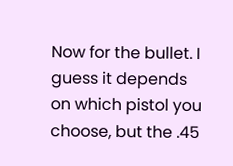Now for the bullet. I guess it depends on which pistol you choose, but the .45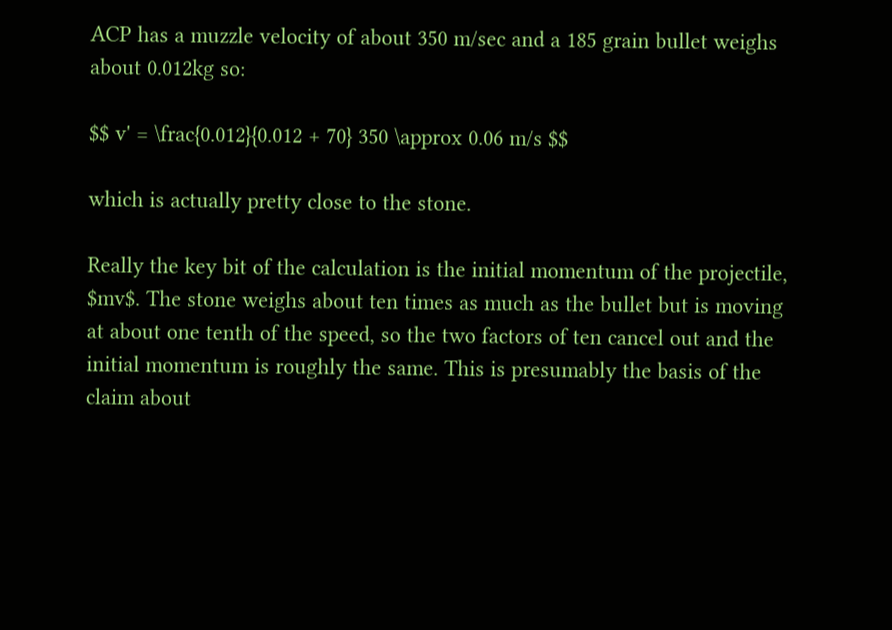ACP has a muzzle velocity of about 350 m/sec and a 185 grain bullet weighs about 0.012kg so:

$$ v' = \frac{0.012}{0.012 + 70} 350 \approx 0.06 m/s $$

which is actually pretty close to the stone.

Really the key bit of the calculation is the initial momentum of the projectile, $mv$. The stone weighs about ten times as much as the bullet but is moving at about one tenth of the speed, so the two factors of ten cancel out and the initial momentum is roughly the same. This is presumably the basis of the claim about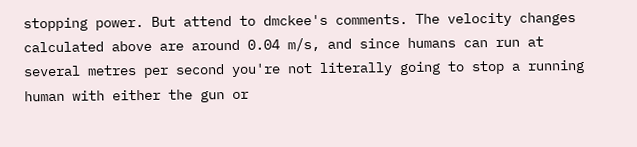stopping power. But attend to dmckee's comments. The velocity changes calculated above are around 0.04 m/s, and since humans can run at several metres per second you're not literally going to stop a running human with either the gun or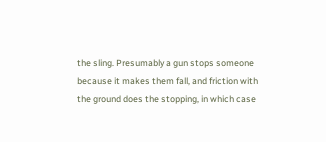the sling. Presumably a gun stops someone because it makes them fall, and friction with the ground does the stopping, in which case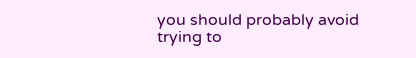you should probably avoid trying to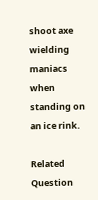shoot axe wielding maniacs when standing on an ice rink.

Related Question